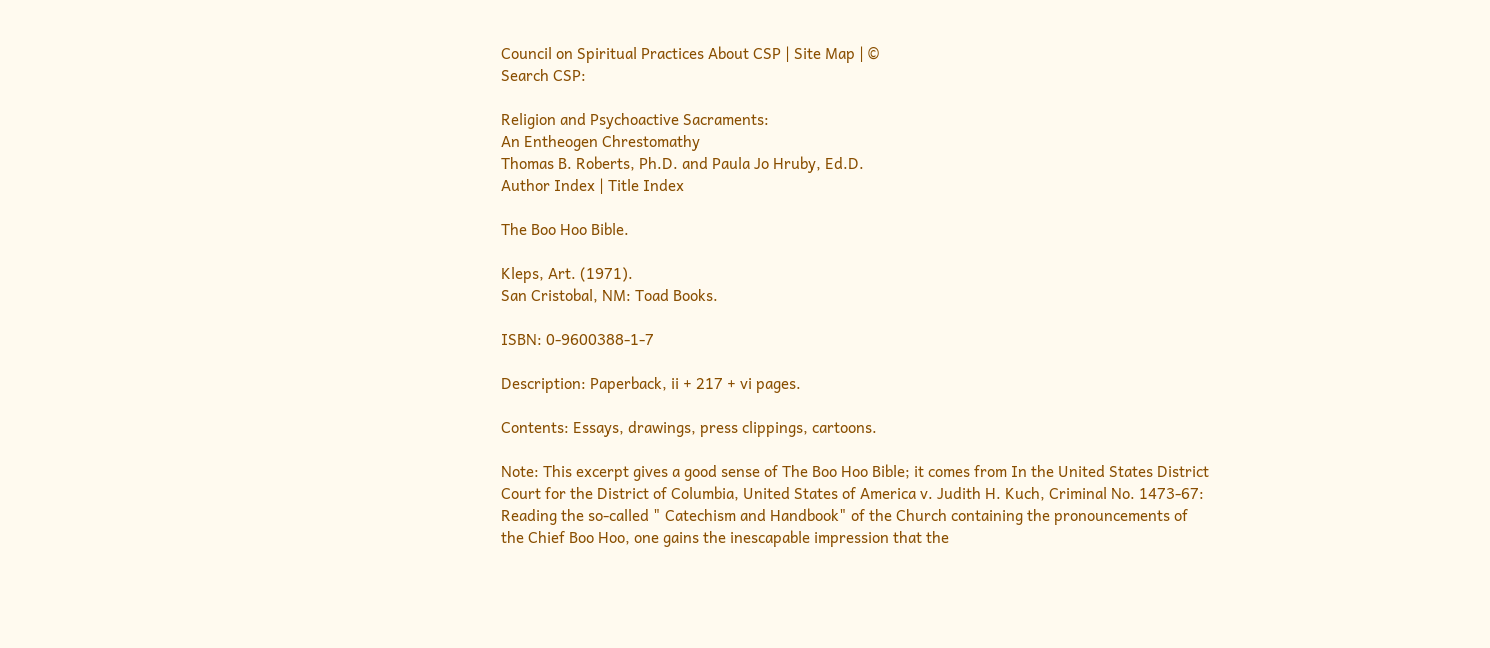Council on Spiritual Practices About CSP | Site Map | ©
Search CSP:

Religion and Psychoactive Sacraments:
An Entheogen Chrestomathy
Thomas B. Roberts, Ph.D. and Paula Jo Hruby, Ed.D.
Author Index | Title Index

The Boo Hoo Bible.

Kleps, Art. (1971).
San Cristobal, NM: Toad Books.

ISBN: 0-9600388-1-7

Description: Paperback, ii + 217 + vi pages.

Contents: Essays, drawings, press clippings, cartoons.

Note: This excerpt gives a good sense of The Boo Hoo Bible; it comes from In the United States District Court for the District of Columbia, United States of America v. Judith H. Kuch, Criminal No. 1473-67: Reading the so-called " Catechism and Handbook" of the Church containing the pronouncements of the Chief Boo Hoo, one gains the inescapable impression that the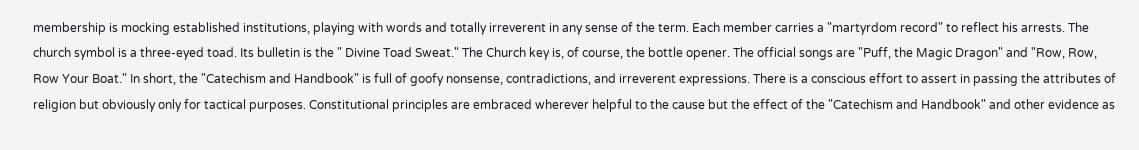membership is mocking established institutions, playing with words and totally irreverent in any sense of the term. Each member carries a "martyrdom record" to reflect his arrests. The church symbol is a three-eyed toad. Its bulletin is the " Divine Toad Sweat." The Church key is, of course, the bottle opener. The official songs are "Puff, the Magic Dragon" and "Row, Row, Row Your Boat." In short, the "Catechism and Handbook" is full of goofy nonsense, contradictions, and irreverent expressions. There is a conscious effort to assert in passing the attributes of religion but obviously only for tactical purposes. Constitutional principles are embraced wherever helpful to the cause but the effect of the "Catechism and Handbook" and other evidence as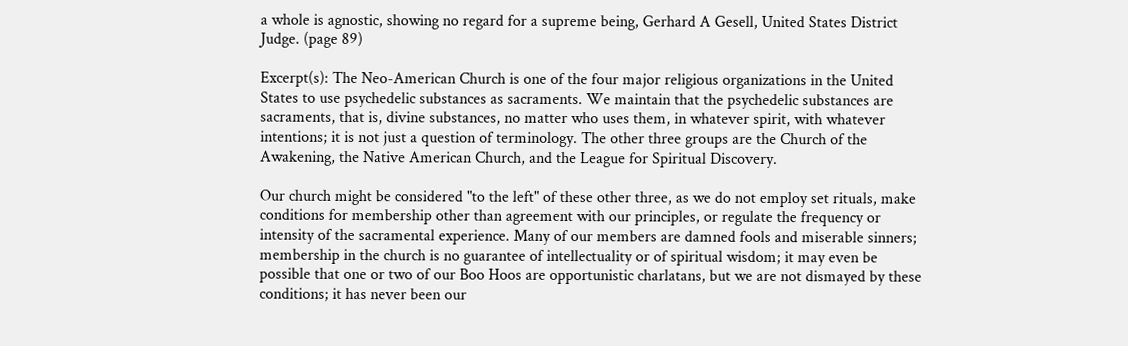a whole is agnostic, showing no regard for a supreme being, Gerhard A Gesell, United States District Judge. (page 89)

Excerpt(s): The Neo-American Church is one of the four major religious organizations in the United States to use psychedelic substances as sacraments. We maintain that the psychedelic substances are sacraments, that is, divine substances, no matter who uses them, in whatever spirit, with whatever intentions; it is not just a question of terminology. The other three groups are the Church of the Awakening, the Native American Church, and the League for Spiritual Discovery.

Our church might be considered "to the left" of these other three, as we do not employ set rituals, make conditions for membership other than agreement with our principles, or regulate the frequency or intensity of the sacramental experience. Many of our members are damned fools and miserable sinners; membership in the church is no guarantee of intellectuality or of spiritual wisdom; it may even be possible that one or two of our Boo Hoos are opportunistic charlatans, but we are not dismayed by these conditions; it has never been our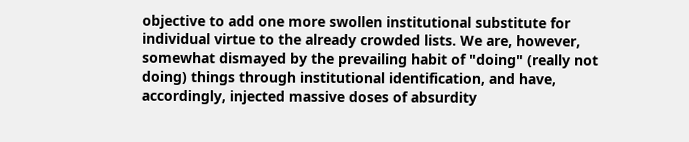objective to add one more swollen institutional substitute for individual virtue to the already crowded lists. We are, however, somewhat dismayed by the prevailing habit of "doing" (really not doing) things through institutional identification, and have, accordingly, injected massive doses of absurdity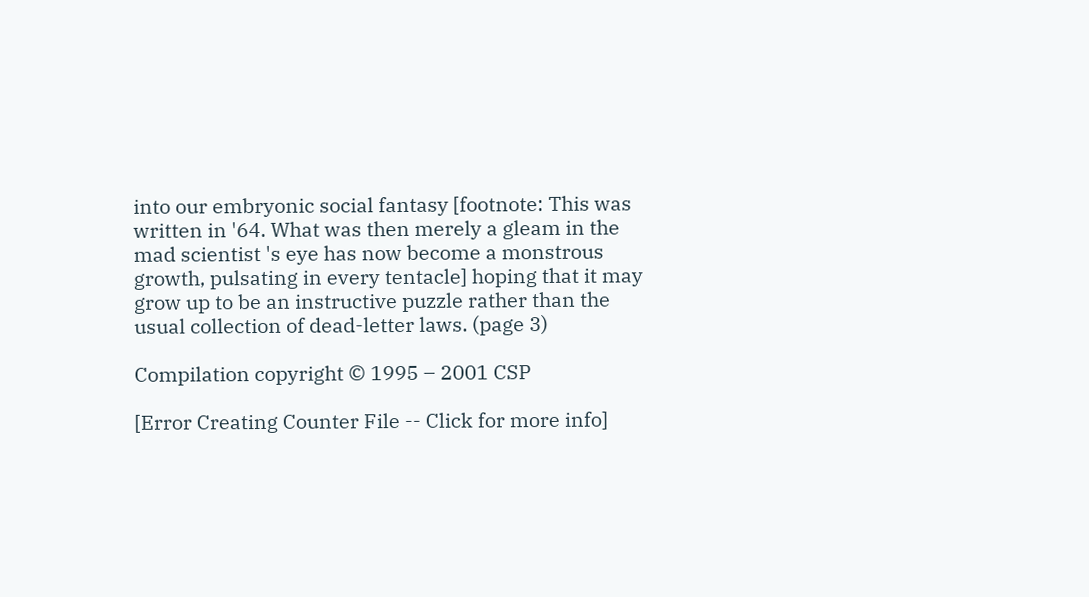into our embryonic social fantasy [footnote: This was written in '64. What was then merely a gleam in the mad scientist 's eye has now become a monstrous growth, pulsating in every tentacle] hoping that it may grow up to be an instructive puzzle rather than the usual collection of dead-letter laws. (page 3)

Compilation copyright © 1995 – 2001 CSP

[Error Creating Counter File -- Click for more info]